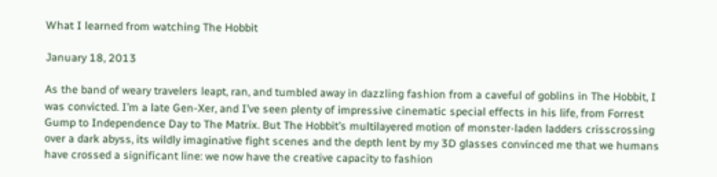What I learned from watching The Hobbit

January 18, 2013

As the band of weary travelers leapt, ran, and tumbled away in dazzling fashion from a caveful of goblins in The Hobbit, I was convicted. I’m a late Gen-Xer, and I’ve seen plenty of impressive cinematic special effects in his life, from Forrest Gump to Independence Day to The Matrix. But The Hobbit’s multilayered motion of monster-laden ladders crisscrossing over a dark abyss, its wildly imaginative fight scenes and the depth lent by my 3D glasses convinced me that we humans have crossed a significant line: we now have the creative capacity to fashion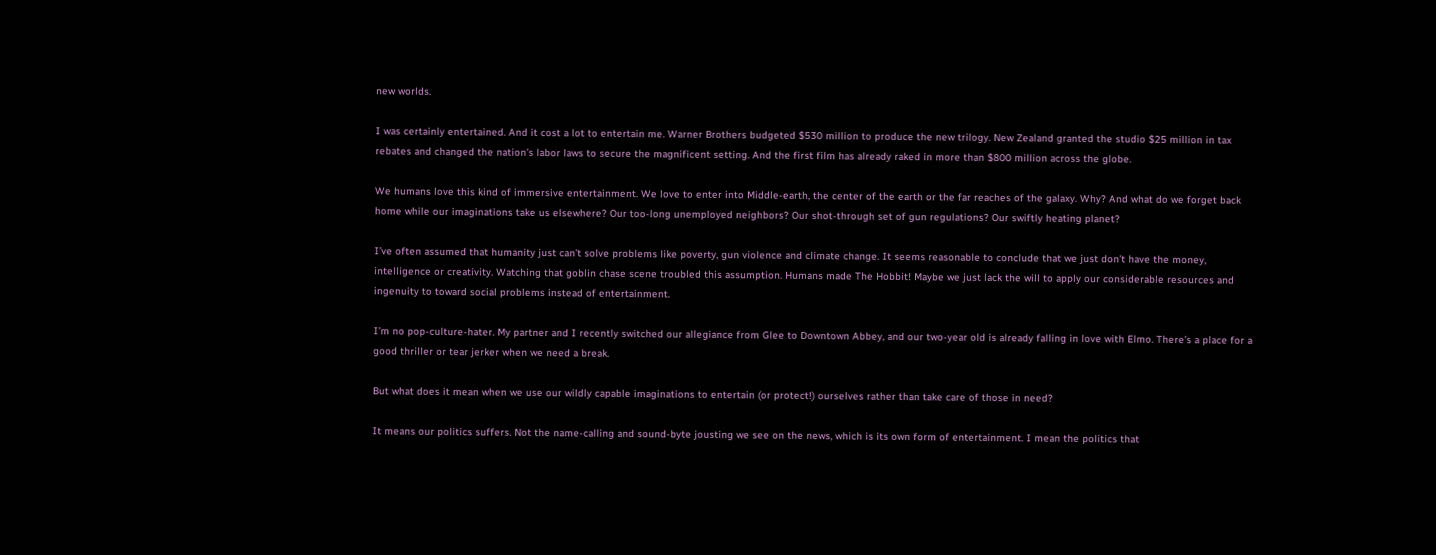new worlds.

I was certainly entertained. And it cost a lot to entertain me. Warner Brothers budgeted $530 million to produce the new trilogy. New Zealand granted the studio $25 million in tax rebates and changed the nation’s labor laws to secure the magnificent setting. And the first film has already raked in more than $800 million across the globe.

We humans love this kind of immersive entertainment. We love to enter into Middle-earth, the center of the earth or the far reaches of the galaxy. Why? And what do we forget back home while our imaginations take us elsewhere? Our too-long unemployed neighbors? Our shot-through set of gun regulations? Our swiftly heating planet?

I’ve often assumed that humanity just can’t solve problems like poverty, gun violence and climate change. It seems reasonable to conclude that we just don’t have the money, intelligence or creativity. Watching that goblin chase scene troubled this assumption. Humans made The Hobbit! Maybe we just lack the will to apply our considerable resources and ingenuity to toward social problems instead of entertainment.

I’m no pop-culture-hater. My partner and I recently switched our allegiance from Glee to Downtown Abbey, and our two-year old is already falling in love with Elmo. There’s a place for a good thriller or tear jerker when we need a break.

But what does it mean when we use our wildly capable imaginations to entertain (or protect!) ourselves rather than take care of those in need?

It means our politics suffers. Not the name-calling and sound-byte jousting we see on the news, which is its own form of entertainment. I mean the politics that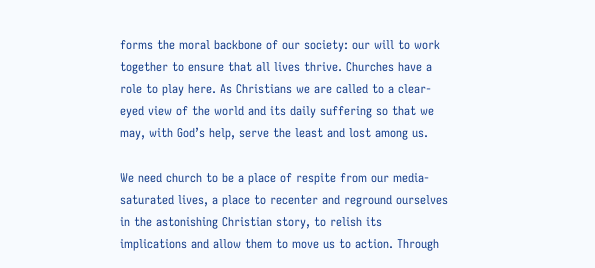forms the moral backbone of our society: our will to work together to ensure that all lives thrive. Churches have a role to play here. As Christians we are called to a clear-eyed view of the world and its daily suffering so that we may, with God’s help, serve the least and lost among us.

We need church to be a place of respite from our media-saturated lives, a place to recenter and reground ourselves in the astonishing Christian story, to relish its implications and allow them to move us to action. Through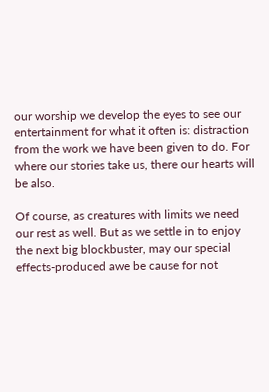our worship we develop the eyes to see our entertainment for what it often is: distraction from the work we have been given to do. For where our stories take us, there our hearts will be also.

Of course, as creatures with limits we need our rest as well. But as we settle in to enjoy the next big blockbuster, may our special effects-produced awe be cause for not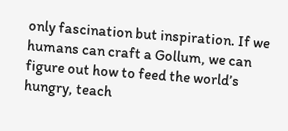only fascination but inspiration. If we humans can craft a Gollum, we can figure out how to feed the world’s hungry, teach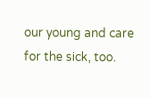our young and care for the sick, too.